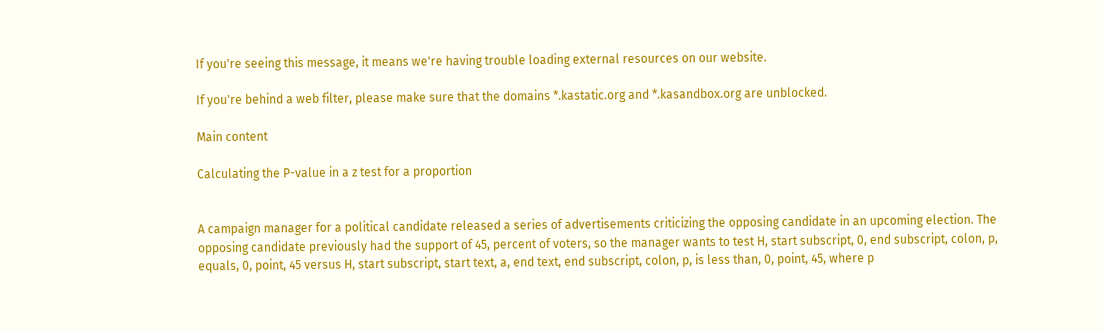If you're seeing this message, it means we're having trouble loading external resources on our website.

If you're behind a web filter, please make sure that the domains *.kastatic.org and *.kasandbox.org are unblocked.

Main content

Calculating the P-value in a z test for a proportion


A campaign manager for a political candidate released a series of advertisements criticizing the opposing candidate in an upcoming election. The opposing candidate previously had the support of 45, percent of voters, so the manager wants to test H, start subscript, 0, end subscript, colon, p, equals, 0, point, 45 versus H, start subscript, start text, a, end text, end subscript, colon, p, is less than, 0, point, 45, where p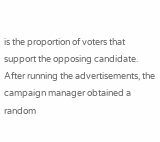is the proportion of voters that support the opposing candidate.
After running the advertisements, the campaign manager obtained a random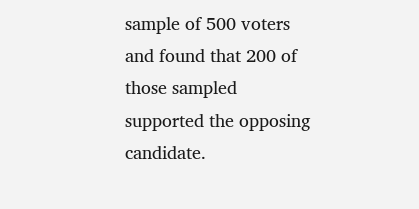sample of 500 voters and found that 200 of those sampled supported the opposing candidate.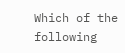Which of the following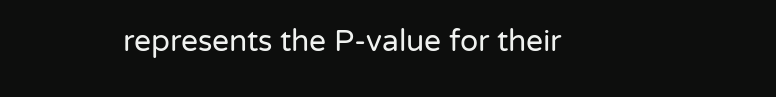represents the P-value for their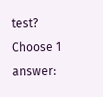test?
Choose 1 answer: